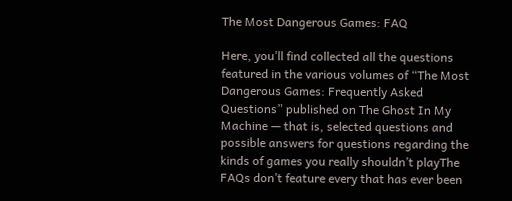The Most Dangerous Games: FAQ

Here, you’ll find collected all the questions featured in the various volumes of “The Most Dangerous Games: Frequently Asked Questions” published on The Ghost In My Machine — that is, selected questions and possible answers for questions regarding the kinds of games you really shouldn’t playThe FAQs don’t feature every that has ever been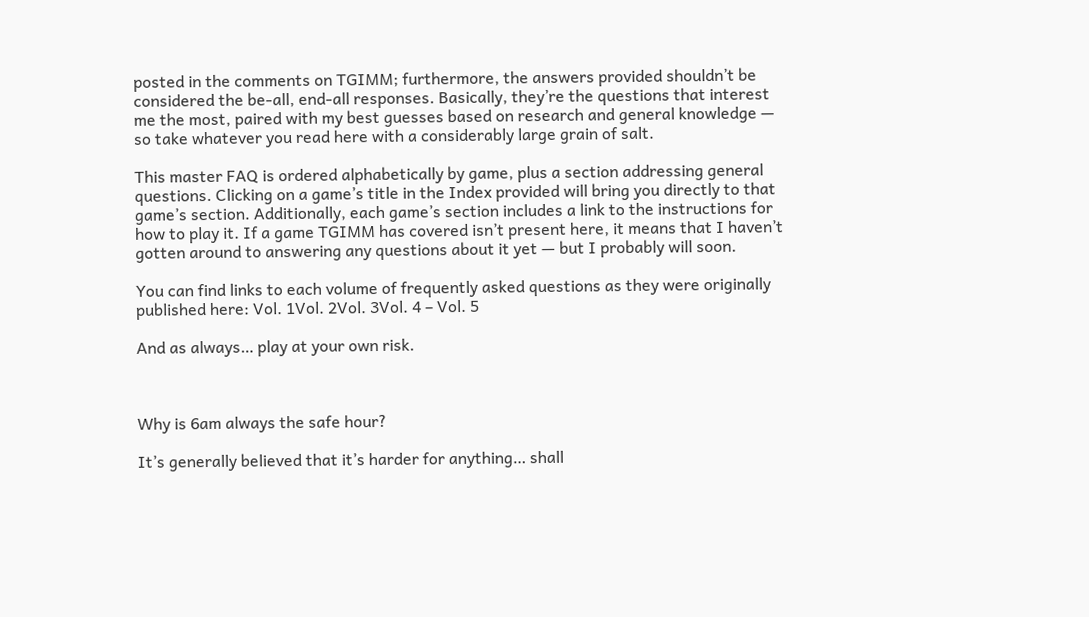posted in the comments on TGIMM; furthermore, the answers provided shouldn’t be considered the be-all, end-all responses. Basically, they’re the questions that interest me the most, paired with my best guesses based on research and general knowledge — so take whatever you read here with a considerably large grain of salt.

This master FAQ is ordered alphabetically by game, plus a section addressing general questions. Clicking on a game’s title in the Index provided will bring you directly to that game’s section. Additionally, each game’s section includes a link to the instructions for how to play it. If a game TGIMM has covered isn’t present here, it means that I haven’t gotten around to answering any questions about it yet — but I probably will soon.

You can find links to each volume of frequently asked questions as they were originally published here: Vol. 1Vol. 2Vol. 3Vol. 4 – Vol. 5

And as always… play at your own risk.



Why is 6am always the safe hour?

It’s generally believed that it’s harder for anything… shall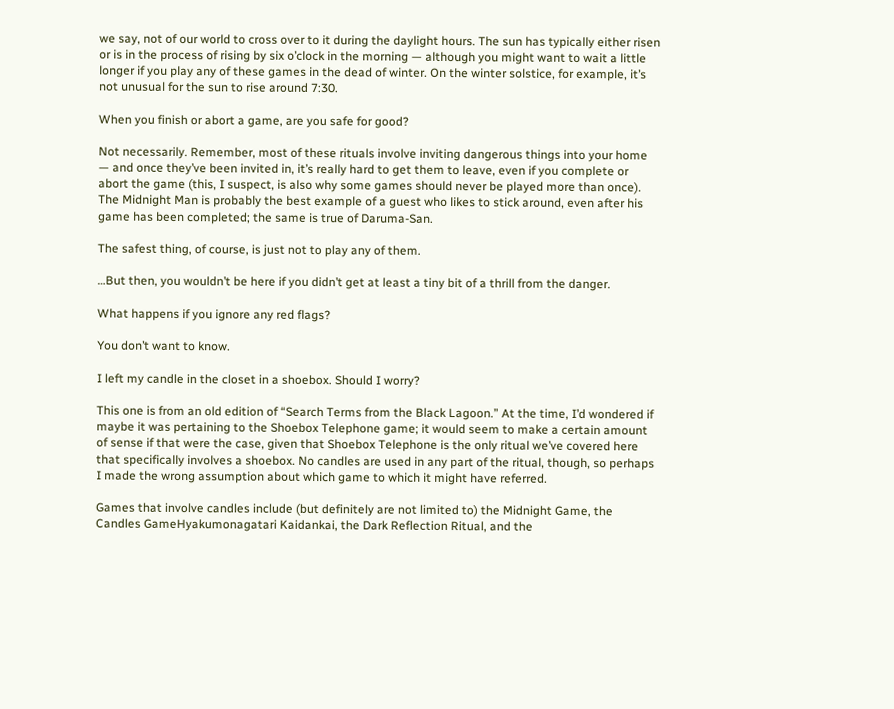we say, not of our world to cross over to it during the daylight hours. The sun has typically either risen or is in the process of rising by six o’clock in the morning — although you might want to wait a little longer if you play any of these games in the dead of winter. On the winter solstice, for example, it’s not unusual for the sun to rise around 7:30.

When you finish or abort a game, are you safe for good?

Not necessarily. Remember, most of these rituals involve inviting dangerous things into your home — and once they’ve been invited in, it’s really hard to get them to leave, even if you complete or abort the game (this, I suspect, is also why some games should never be played more than once). The Midnight Man is probably the best example of a guest who likes to stick around, even after his game has been completed; the same is true of Daruma-San.

The safest thing, of course, is just not to play any of them.

…But then, you wouldn’t be here if you didn’t get at least a tiny bit of a thrill from the danger.

What happens if you ignore any red flags?

You don’t want to know.

I left my candle in the closet in a shoebox. Should I worry?

This one is from an old edition of “Search Terms from the Black Lagoon.” At the time, I’d wondered if maybe it was pertaining to the Shoebox Telephone game; it would seem to make a certain amount of sense if that were the case, given that Shoebox Telephone is the only ritual we’ve covered here that specifically involves a shoebox. No candles are used in any part of the ritual, though, so perhaps I made the wrong assumption about which game to which it might have referred.

Games that involve candles include (but definitely are not limited to) the Midnight Game, the Candles GameHyakumonagatari Kaidankai, the Dark Reflection Ritual, and the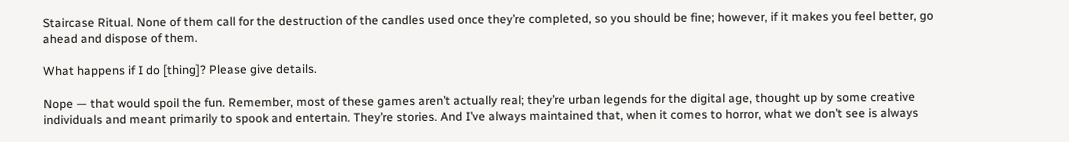Staircase Ritual. None of them call for the destruction of the candles used once they’re completed, so you should be fine; however, if it makes you feel better, go ahead and dispose of them.

What happens if I do [thing]? Please give details.

Nope — that would spoil the fun. Remember, most of these games aren’t actually real; they’re urban legends for the digital age, thought up by some creative individuals and meant primarily to spook and entertain. They’re stories. And I’ve always maintained that, when it comes to horror, what we don’t see is always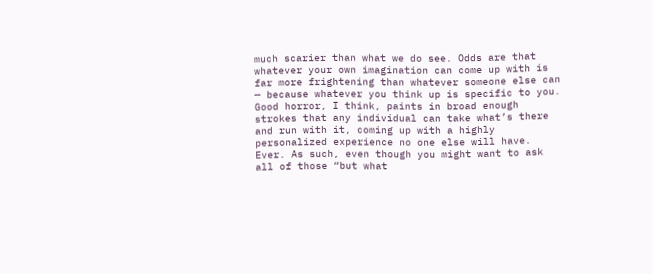much scarier than what we do see. Odds are that whatever your own imagination can come up with is far more frightening than whatever someone else can — because whatever you think up is specific to you. Good horror, I think, paints in broad enough strokes that any individual can take what’s there and run with it, coming up with a highly personalized experience no one else will have. Ever. As such, even though you might want to ask all of those “but what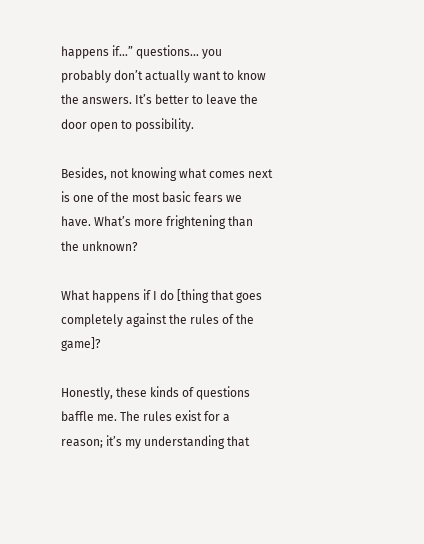happens if…” questions… you probably don’t actually want to know the answers. It’s better to leave the door open to possibility.

Besides, not knowing what comes next is one of the most basic fears we have. What’s more frightening than the unknown?

What happens if I do [thing that goes completely against the rules of the game]?

Honestly, these kinds of questions baffle me. The rules exist for a reason; it’s my understanding that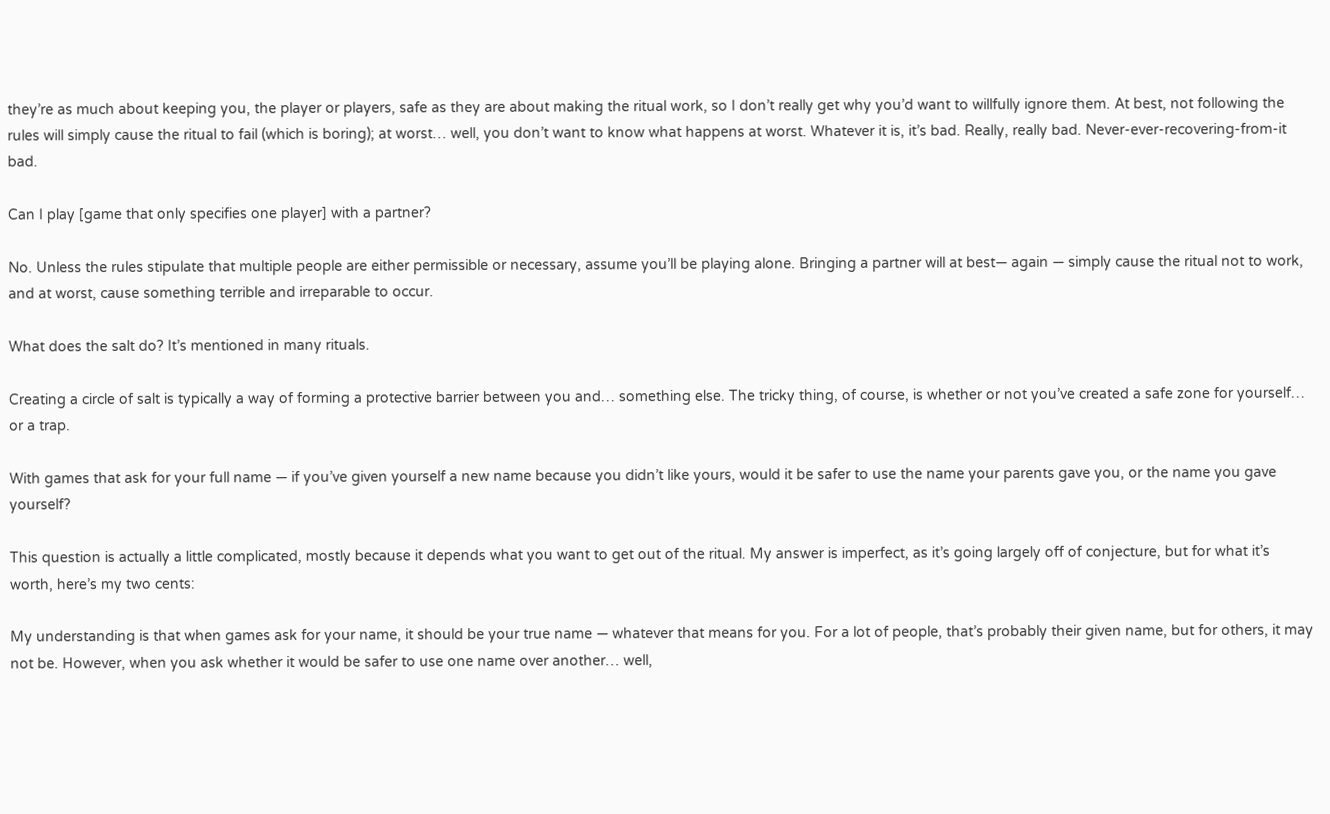they’re as much about keeping you, the player or players, safe as they are about making the ritual work, so I don’t really get why you’d want to willfully ignore them. At best, not following the rules will simply cause the ritual to fail (which is boring); at worst… well, you don’t want to know what happens at worst. Whatever it is, it’s bad. Really, really bad. Never-ever-recovering-from-it bad.

Can I play [game that only specifies one player] with a partner?

No. Unless the rules stipulate that multiple people are either permissible or necessary, assume you’ll be playing alone. Bringing a partner will at best— again — simply cause the ritual not to work, and at worst, cause something terrible and irreparable to occur.

What does the salt do? It’s mentioned in many rituals.

Creating a circle of salt is typically a way of forming a protective barrier between you and… something else. The tricky thing, of course, is whether or not you’ve created a safe zone for yourself… or a trap.

With games that ask for your full name — if you’ve given yourself a new name because you didn’t like yours, would it be safer to use the name your parents gave you, or the name you gave yourself?

This question is actually a little complicated, mostly because it depends what you want to get out of the ritual. My answer is imperfect, as it’s going largely off of conjecture, but for what it’s worth, here’s my two cents:

My understanding is that when games ask for your name, it should be your true name — whatever that means for you. For a lot of people, that’s probably their given name, but for others, it may not be. However, when you ask whether it would be safer to use one name over another… well,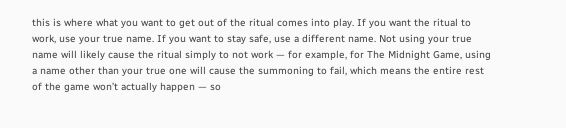this is where what you want to get out of the ritual comes into play. If you want the ritual to work, use your true name. If you want to stay safe, use a different name. Not using your true name will likely cause the ritual simply to not work — for example, for The Midnight Game, using a name other than your true one will cause the summoning to fail, which means the entire rest of the game won’t actually happen — so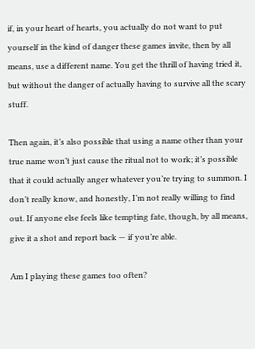if, in your heart of hearts, you actually do not want to put yourself in the kind of danger these games invite, then by all means, use a different name. You get the thrill of having tried it, but without the danger of actually having to survive all the scary stuff.

Then again, it’s also possible that using a name other than your true name won’t just cause the ritual not to work; it’s possible that it could actually anger whatever you’re trying to summon. I don’t really know, and honestly, I’m not really willing to find out. If anyone else feels like tempting fate, though, by all means, give it a shot and report back — if you’re able.

Am I playing these games too often?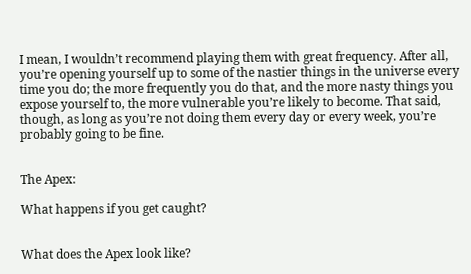I mean, I wouldn’t recommend playing them with great frequency. After all, you’re opening yourself up to some of the nastier things in the universe every time you do; the more frequently you do that, and the more nasty things you expose yourself to, the more vulnerable you’re likely to become. That said, though, as long as you’re not doing them every day or every week, you’re probably going to be fine.


The Apex:

What happens if you get caught?


What does the Apex look like?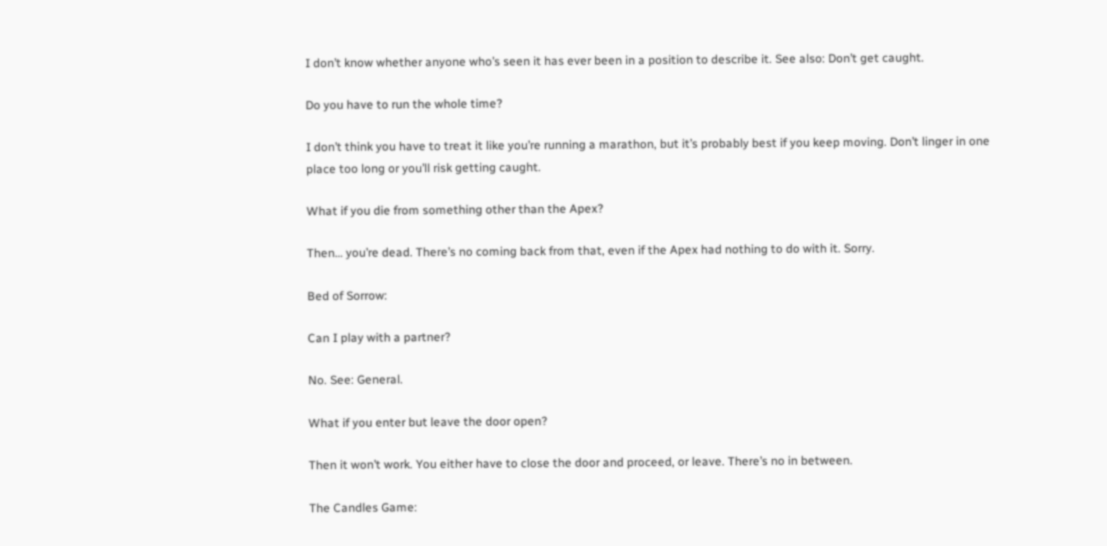I don’t know whether anyone who’s seen it has ever been in a position to describe it. See also: Don’t get caught.

Do you have to run the whole time?

I don’t think you have to treat it like you’re running a marathon, but it’s probably best if you keep moving. Don’t linger in one place too long or you’ll risk getting caught.

What if you die from something other than the Apex?

Then… you’re dead. There’s no coming back from that, even if the Apex had nothing to do with it. Sorry.

Bed of Sorrow:

Can I play with a partner?

No. See: General.

What if you enter but leave the door open?

Then it won’t work. You either have to close the door and proceed, or leave. There’s no in between.

The Candles Game: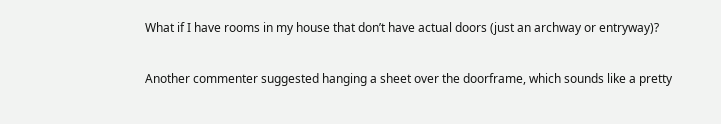What if I have rooms in my house that don’t have actual doors (just an archway or entryway)?

Another commenter suggested hanging a sheet over the doorframe, which sounds like a pretty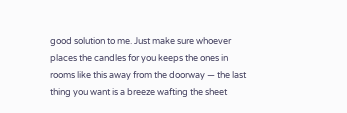good solution to me. Just make sure whoever places the candles for you keeps the ones in rooms like this away from the doorway — the last thing you want is a breeze wafting the sheet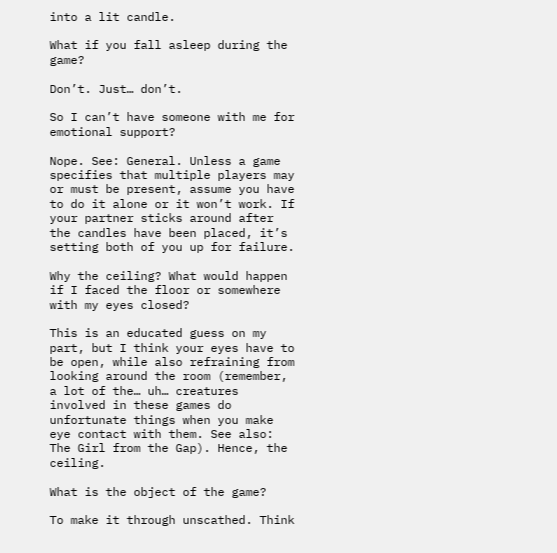into a lit candle.

What if you fall asleep during the game?

Don’t. Just… don’t.

So I can’t have someone with me for emotional support?

Nope. See: General. Unless a game specifies that multiple players may or must be present, assume you have to do it alone or it won’t work. If your partner sticks around after the candles have been placed, it’s setting both of you up for failure.

Why the ceiling? What would happen if I faced the floor or somewhere with my eyes closed?

This is an educated guess on my part, but I think your eyes have to be open, while also refraining from looking around the room (remember, a lot of the… uh… creatures involved in these games do unfortunate things when you make eye contact with them. See also: The Girl from the Gap). Hence, the ceiling.

What is the object of the game?

To make it through unscathed. Think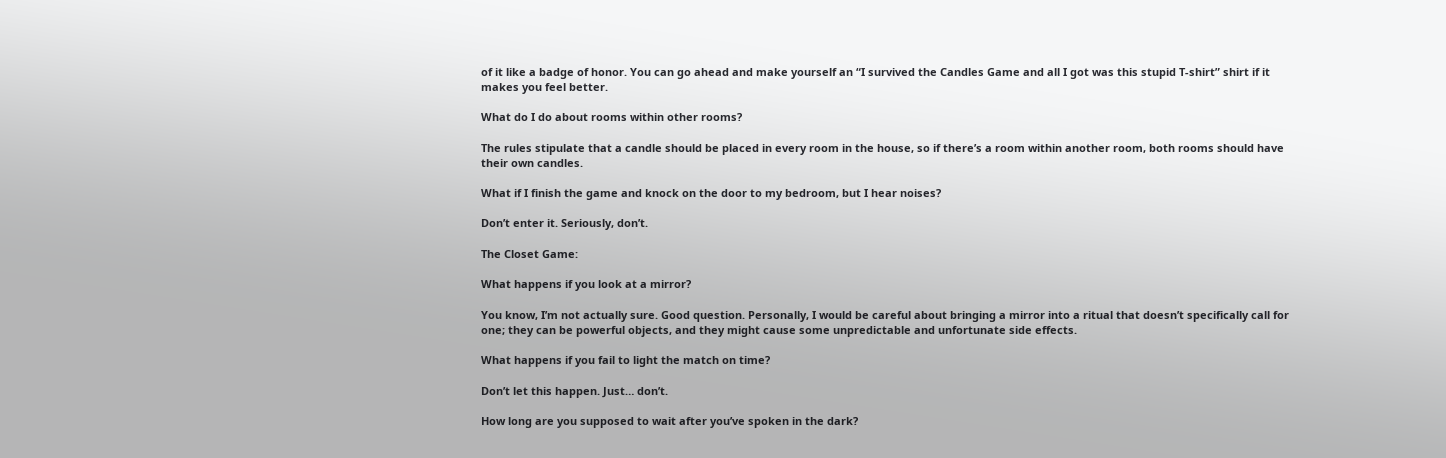of it like a badge of honor. You can go ahead and make yourself an “I survived the Candles Game and all I got was this stupid T-shirt” shirt if it makes you feel better.

What do I do about rooms within other rooms?

The rules stipulate that a candle should be placed in every room in the house, so if there’s a room within another room, both rooms should have their own candles.

What if I finish the game and knock on the door to my bedroom, but I hear noises?

Don’t enter it. Seriously, don’t.

The Closet Game:

What happens if you look at a mirror?

You know, I’m not actually sure. Good question. Personally, I would be careful about bringing a mirror into a ritual that doesn’t specifically call for one; they can be powerful objects, and they might cause some unpredictable and unfortunate side effects.

What happens if you fail to light the match on time?

Don’t let this happen. Just… don’t.

How long are you supposed to wait after you’ve spoken in the dark?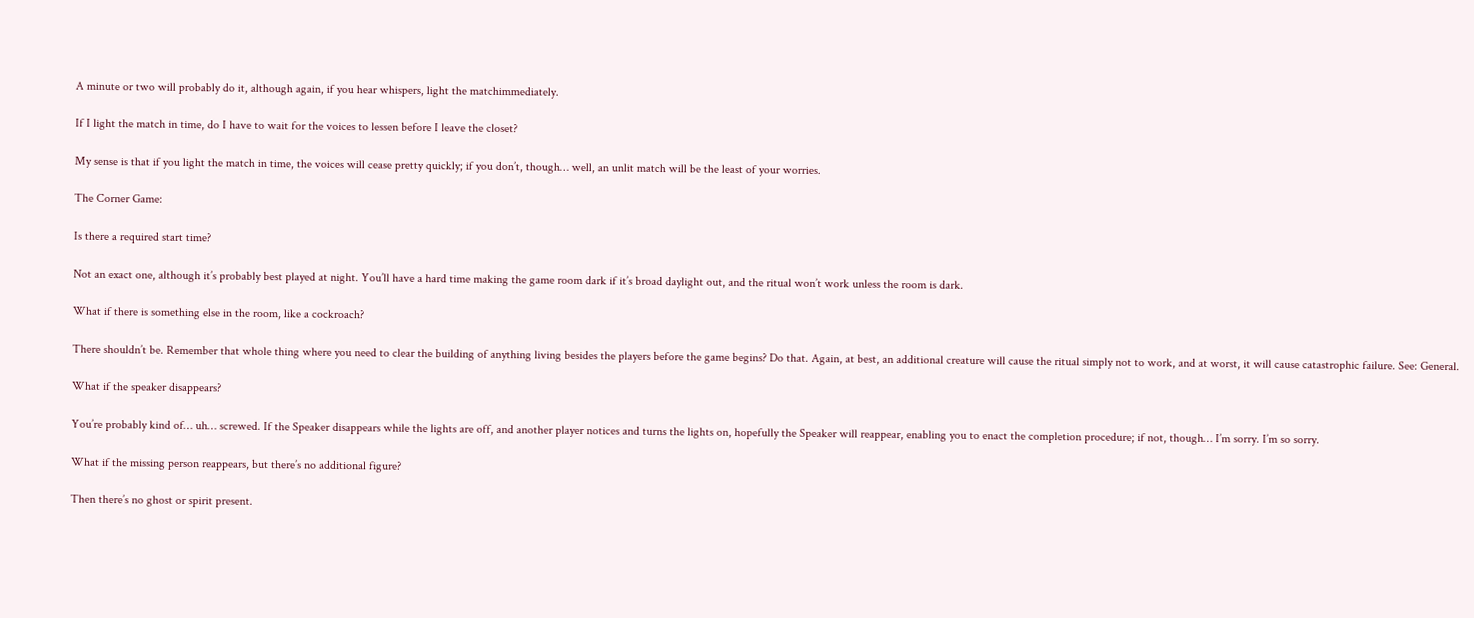A minute or two will probably do it, although again, if you hear whispers, light the matchimmediately.

If I light the match in time, do I have to wait for the voices to lessen before I leave the closet?

My sense is that if you light the match in time, the voices will cease pretty quickly; if you don’t, though… well, an unlit match will be the least of your worries.

The Corner Game:

Is there a required start time?

Not an exact one, although it’s probably best played at night. You’ll have a hard time making the game room dark if it’s broad daylight out, and the ritual won’t work unless the room is dark.

What if there is something else in the room, like a cockroach?

There shouldn’t be. Remember that whole thing where you need to clear the building of anything living besides the players before the game begins? Do that. Again, at best, an additional creature will cause the ritual simply not to work, and at worst, it will cause catastrophic failure. See: General.

What if the speaker disappears?

You’re probably kind of… uh… screwed. If the Speaker disappears while the lights are off, and another player notices and turns the lights on, hopefully the Speaker will reappear, enabling you to enact the completion procedure; if not, though… I’m sorry. I’m so sorry.

What if the missing person reappears, but there’s no additional figure?

Then there’s no ghost or spirit present.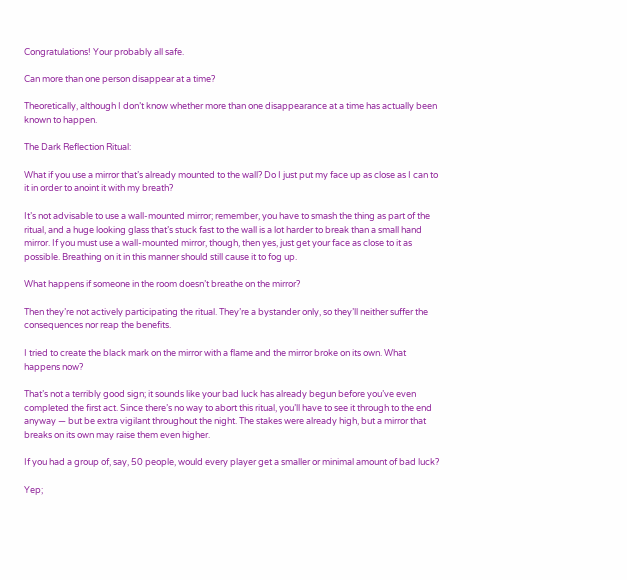Congratulations! Your probably all safe.

Can more than one person disappear at a time?

Theoretically, although I don’t know whether more than one disappearance at a time has actually been known to happen.

The Dark Reflection Ritual:

What if you use a mirror that’s already mounted to the wall? Do I just put my face up as close as I can to it in order to anoint it with my breath?

It’s not advisable to use a wall-mounted mirror; remember, you have to smash the thing as part of the ritual, and a huge looking glass that’s stuck fast to the wall is a lot harder to break than a small hand mirror. If you must use a wall-mounted mirror, though, then yes, just get your face as close to it as possible. Breathing on it in this manner should still cause it to fog up.

What happens if someone in the room doesn’t breathe on the mirror?

Then they’re not actively participating the ritual. They’re a bystander only, so they’ll neither suffer the consequences nor reap the benefits.

I tried to create the black mark on the mirror with a flame and the mirror broke on its own. What happens now?

That’s not a terribly good sign; it sounds like your bad luck has already begun before you’ve even completed the first act. Since there’s no way to abort this ritual, you’ll have to see it through to the end anyway — but be extra vigilant throughout the night. The stakes were already high, but a mirror that breaks on its own may raise them even higher.

If you had a group of, say, 50 people, would every player get a smaller or minimal amount of bad luck?

Yep;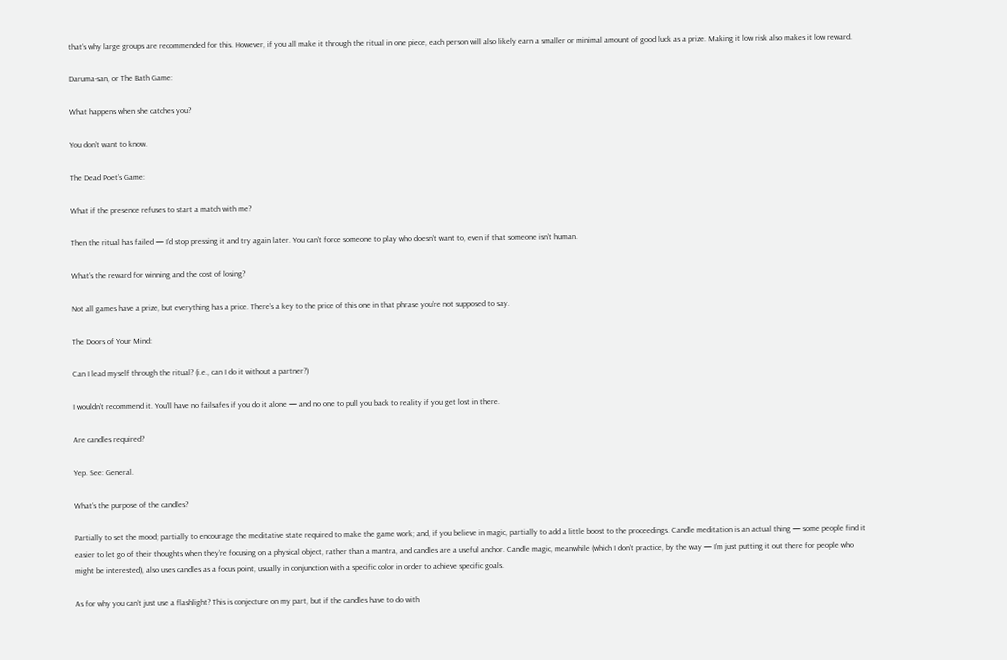that’s why large groups are recommended for this. However, if you all make it through the ritual in one piece, each person will also likely earn a smaller or minimal amount of good luck as a prize. Making it low risk also makes it low reward.

Daruma-san, or The Bath Game:

What happens when she catches you?

You don’t want to know.

The Dead Poet’s Game:

What if the presence refuses to start a match with me?

Then the ritual has failed — I’d stop pressing it and try again later. You can’t force someone to play who doesn’t want to, even if that someone isn’t human.

What’s the reward for winning and the cost of losing?

Not all games have a prize, but everything has a price. There’s a key to the price of this one in that phrase you’re not supposed to say.

The Doors of Your Mind:

Can I lead myself through the ritual? (i.e., can I do it without a partner?)

I wouldn’t recommend it. You’ll have no failsafes if you do it alone — and no one to pull you back to reality if you get lost in there.

Are candles required?

Yep. See: General.

What’s the purpose of the candles?

Partially to set the mood; partially to encourage the meditative state required to make the game work; and, if you believe in magic, partially to add a little boost to the proceedings. Candle meditation is an actual thing — some people find it easier to let go of their thoughts when they’re focusing on a physical object, rather than a mantra, and candles are a useful anchor. Candle magic, meanwhile (which I don’t practice, by the way — I’m just putting it out there for people who might be interested), also uses candles as a focus point, usually in conjunction with a specific color in order to achieve specific goals.

As for why you can’t just use a flashlight? This is conjecture on my part, but if the candles have to do with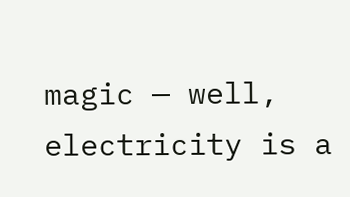magic — well, electricity is a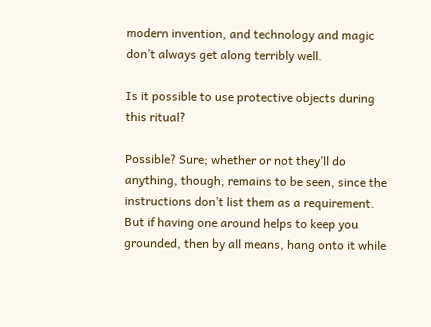modern invention, and technology and magic don’t always get along terribly well.

Is it possible to use protective objects during this ritual?

Possible? Sure; whether or not they’ll do anything, though, remains to be seen, since the instructions don’t list them as a requirement. But if having one around helps to keep you grounded, then by all means, hang onto it while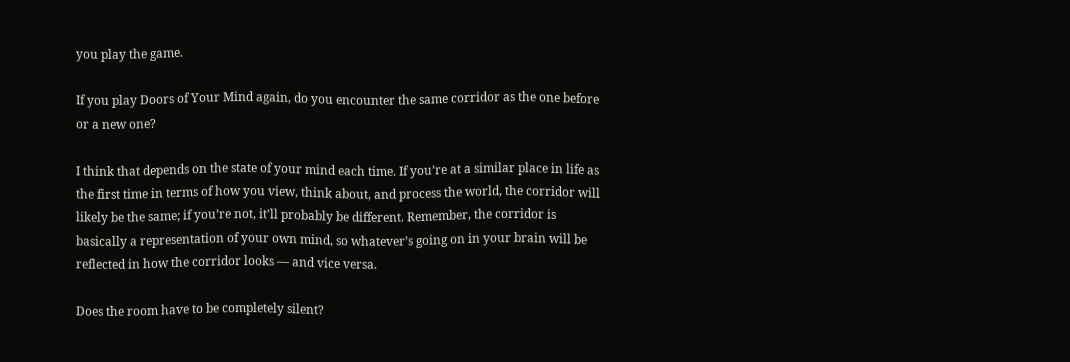you play the game.

If you play Doors of Your Mind again, do you encounter the same corridor as the one before or a new one?

I think that depends on the state of your mind each time. If you’re at a similar place in life as the first time in terms of how you view, think about, and process the world, the corridor will likely be the same; if you’re not, it’ll probably be different. Remember, the corridor is basically a representation of your own mind, so whatever’s going on in your brain will be reflected in how the corridor looks — and vice versa.

Does the room have to be completely silent?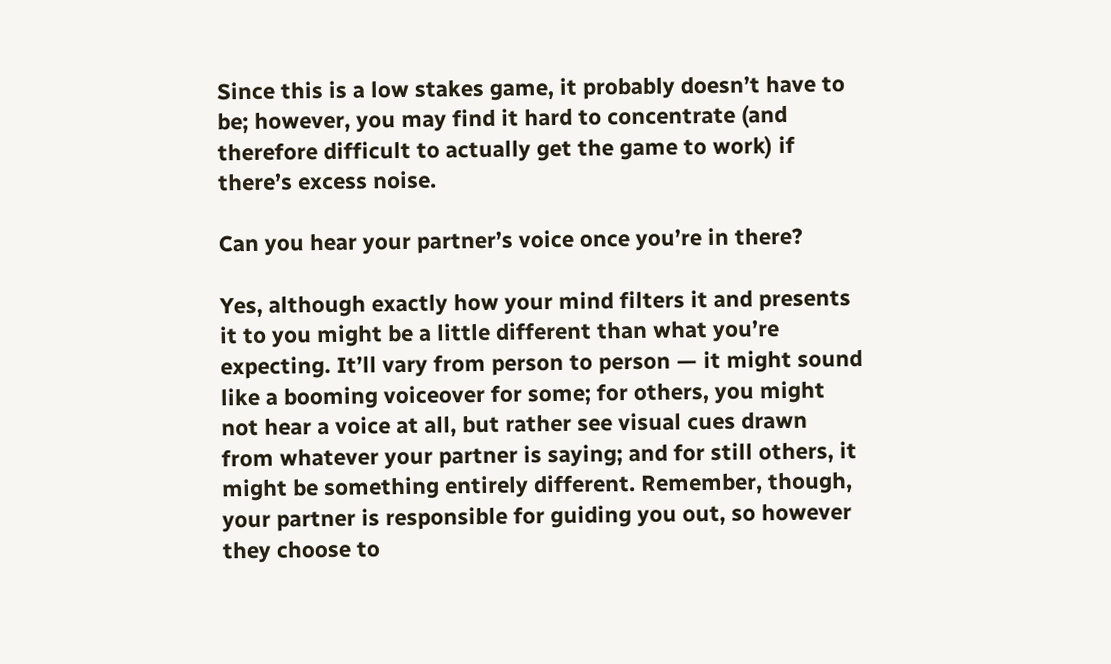Since this is a low stakes game, it probably doesn’t have to be; however, you may find it hard to concentrate (and therefore difficult to actually get the game to work) if there’s excess noise.

Can you hear your partner’s voice once you’re in there?

Yes, although exactly how your mind filters it and presents it to you might be a little different than what you’re expecting. It’ll vary from person to person — it might sound like a booming voiceover for some; for others, you might not hear a voice at all, but rather see visual cues drawn from whatever your partner is saying; and for still others, it might be something entirely different. Remember, though, your partner is responsible for guiding you out, so however they choose to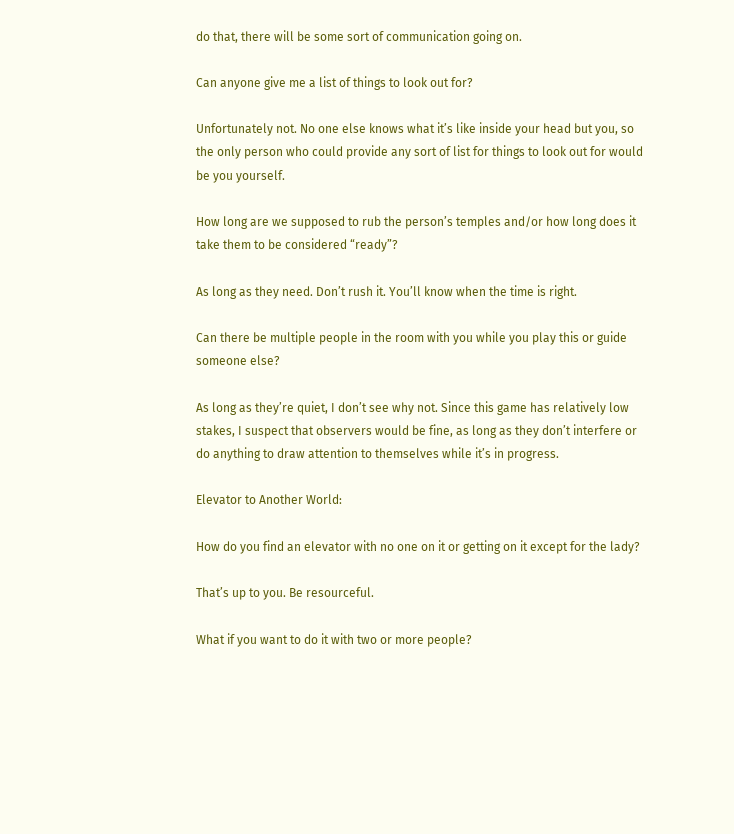do that, there will be some sort of communication going on.

Can anyone give me a list of things to look out for?

Unfortunately not. No one else knows what it’s like inside your head but you, so the only person who could provide any sort of list for things to look out for would be you yourself.

How long are we supposed to rub the person’s temples and/or how long does it take them to be considered “ready”?

As long as they need. Don’t rush it. You’ll know when the time is right.

Can there be multiple people in the room with you while you play this or guide someone else?

As long as they’re quiet, I don’t see why not. Since this game has relatively low stakes, I suspect that observers would be fine, as long as they don’t interfere or do anything to draw attention to themselves while it’s in progress.

Elevator to Another World:

How do you find an elevator with no one on it or getting on it except for the lady?

That’s up to you. Be resourceful.

What if you want to do it with two or more people?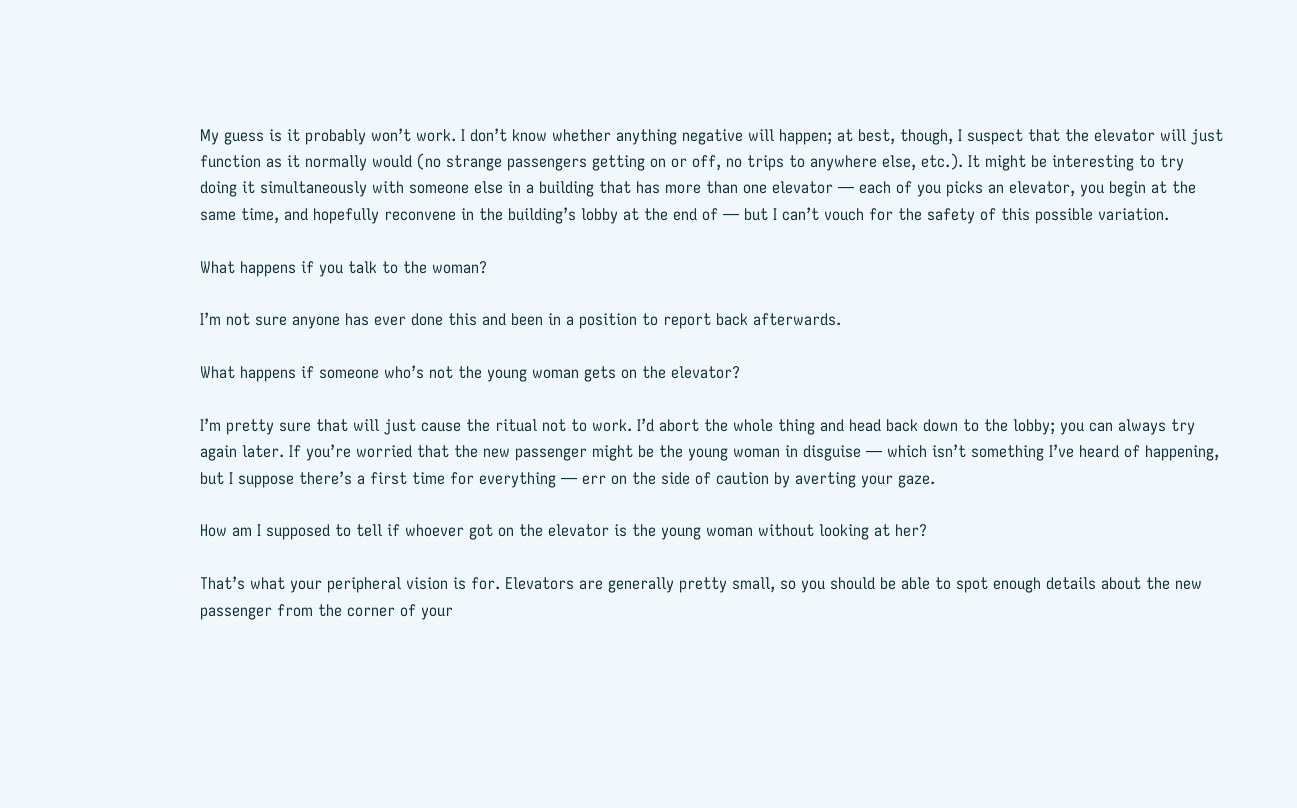My guess is it probably won’t work. I don’t know whether anything negative will happen; at best, though, I suspect that the elevator will just function as it normally would (no strange passengers getting on or off, no trips to anywhere else, etc.). It might be interesting to try doing it simultaneously with someone else in a building that has more than one elevator — each of you picks an elevator, you begin at the same time, and hopefully reconvene in the building’s lobby at the end of — but I can’t vouch for the safety of this possible variation.

What happens if you talk to the woman?

I’m not sure anyone has ever done this and been in a position to report back afterwards.

What happens if someone who’s not the young woman gets on the elevator?

I’m pretty sure that will just cause the ritual not to work. I’d abort the whole thing and head back down to the lobby; you can always try again later. If you’re worried that the new passenger might be the young woman in disguise — which isn’t something I’ve heard of happening, but I suppose there’s a first time for everything — err on the side of caution by averting your gaze.

How am I supposed to tell if whoever got on the elevator is the young woman without looking at her?

That’s what your peripheral vision is for. Elevators are generally pretty small, so you should be able to spot enough details about the new passenger from the corner of your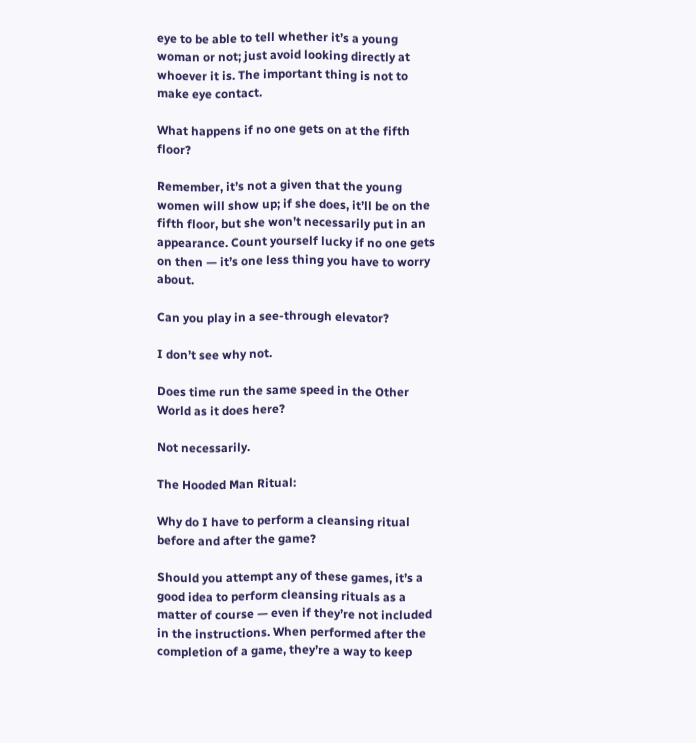eye to be able to tell whether it’s a young woman or not; just avoid looking directly at whoever it is. The important thing is not to make eye contact.

What happens if no one gets on at the fifth floor?

Remember, it’s not a given that the young women will show up; if she does, it’ll be on the fifth floor, but she won’t necessarily put in an appearance. Count yourself lucky if no one gets on then — it’s one less thing you have to worry about.

Can you play in a see-through elevator?

I don’t see why not.

Does time run the same speed in the Other World as it does here?

Not necessarily.

The Hooded Man Ritual:

Why do I have to perform a cleansing ritual before and after the game?

Should you attempt any of these games, it’s a good idea to perform cleansing rituals as a matter of course — even if they’re not included in the instructions. When performed after the completion of a game, they’re a way to keep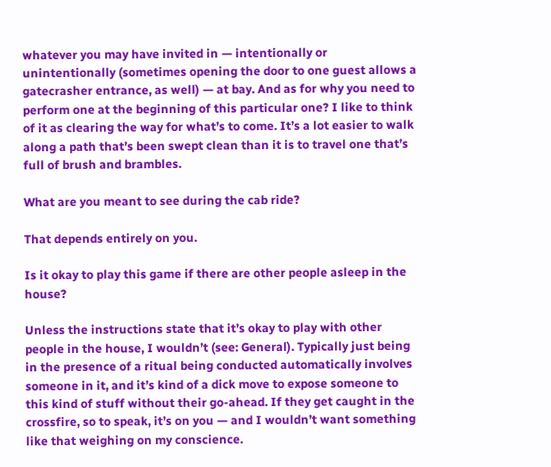whatever you may have invited in — intentionally or unintentionally (sometimes opening the door to one guest allows a gatecrasher entrance, as well) — at bay. And as for why you need to perform one at the beginning of this particular one? I like to think of it as clearing the way for what’s to come. It’s a lot easier to walk along a path that’s been swept clean than it is to travel one that’s full of brush and brambles.

What are you meant to see during the cab ride?

That depends entirely on you.

Is it okay to play this game if there are other people asleep in the house?

Unless the instructions state that it’s okay to play with other people in the house, I wouldn’t (see: General). Typically just being in the presence of a ritual being conducted automatically involves someone in it, and it’s kind of a dick move to expose someone to this kind of stuff without their go-ahead. If they get caught in the crossfire, so to speak, it’s on you — and I wouldn’t want something like that weighing on my conscience.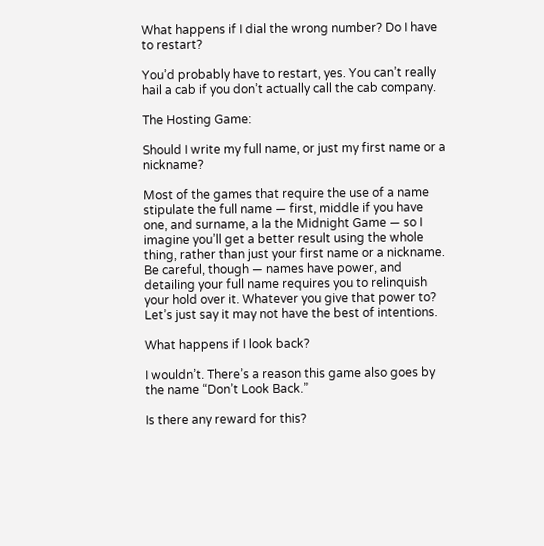What happens if I dial the wrong number? Do I have to restart?

You’d probably have to restart, yes. You can’t really hail a cab if you don’t actually call the cab company.

The Hosting Game:

Should I write my full name, or just my first name or a nickname?

Most of the games that require the use of a name stipulate the full name — first, middle if you have one, and surname, a la the Midnight Game — so I imagine you’ll get a better result using the whole thing, rather than just your first name or a nickname. Be careful, though — names have power, and detailing your full name requires you to relinquish your hold over it. Whatever you give that power to? Let’s just say it may not have the best of intentions.

What happens if I look back?

I wouldn’t. There’s a reason this game also goes by the name “Don’t Look Back.”

Is there any reward for this?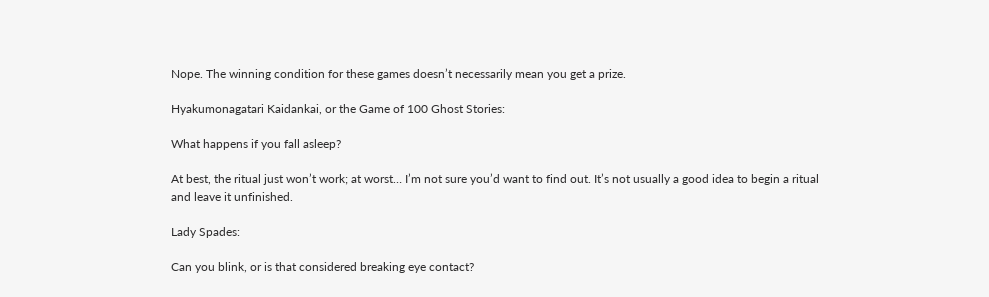Nope. The winning condition for these games doesn’t necessarily mean you get a prize.

Hyakumonagatari Kaidankai, or the Game of 100 Ghost Stories:

What happens if you fall asleep?

At best, the ritual just won’t work; at worst… I’m not sure you’d want to find out. It’s not usually a good idea to begin a ritual and leave it unfinished.

Lady Spades:

Can you blink, or is that considered breaking eye contact?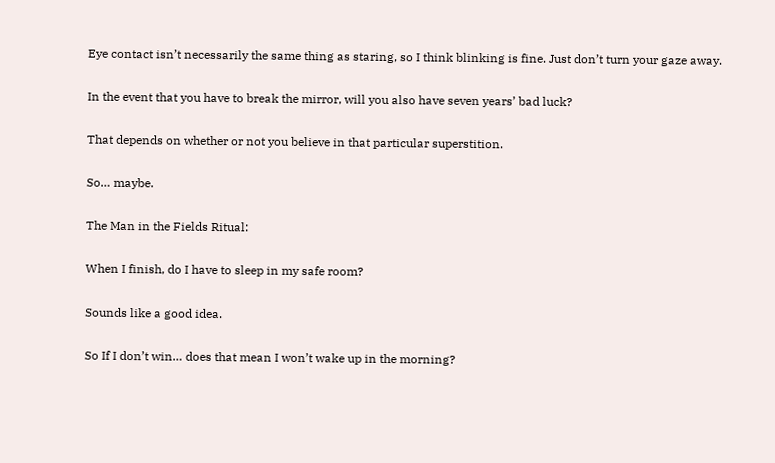Eye contact isn’t necessarily the same thing as staring, so I think blinking is fine. Just don’t turn your gaze away.

In the event that you have to break the mirror, will you also have seven years’ bad luck?

That depends on whether or not you believe in that particular superstition.

So… maybe.

The Man in the Fields Ritual:

When I finish, do I have to sleep in my safe room?

Sounds like a good idea.

So If I don’t win… does that mean I won’t wake up in the morning?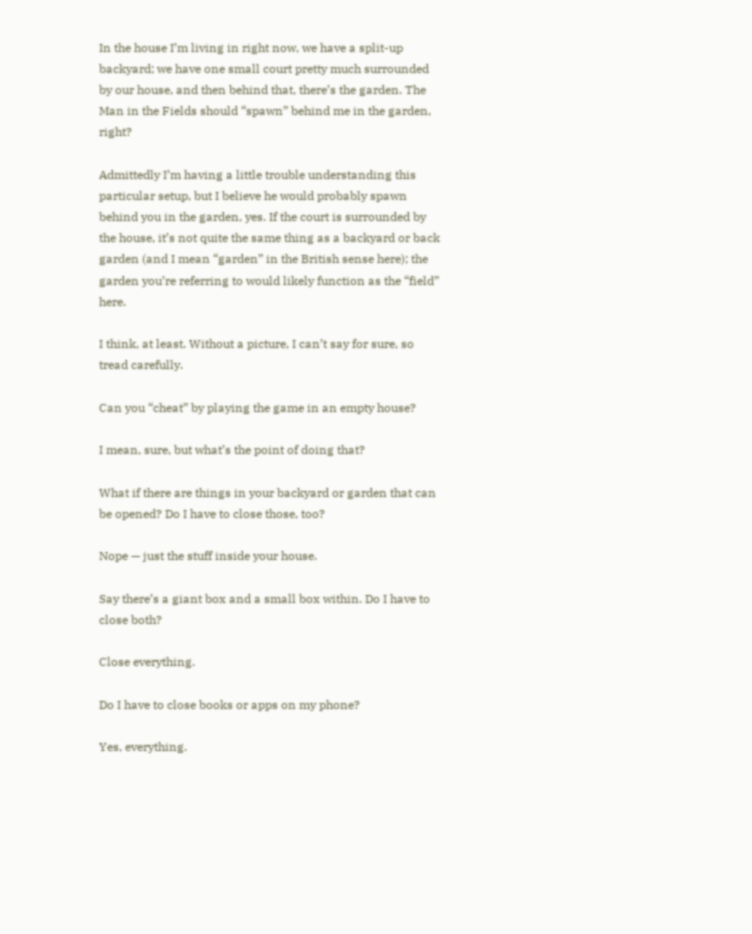In the house I’m living in right now, we have a split-up backyard; we have one small court pretty much surrounded by our house, and then behind that, there’s the garden. The Man in the Fields should “spawn” behind me in the garden, right?

Admittedly I’m having a little trouble understanding this particular setup, but I believe he would probably spawn behind you in the garden, yes. If the court is surrounded by the house, it’s not quite the same thing as a backyard or back garden (and I mean “garden” in the British sense here); the garden you’re referring to would likely function as the “field” here.

I think, at least. Without a picture, I can’t say for sure, so tread carefully.

Can you “cheat” by playing the game in an empty house?

I mean, sure, but what’s the point of doing that?

What if there are things in your backyard or garden that can be opened? Do I have to close those, too?

Nope — just the stuff inside your house.

Say there’s a giant box and a small box within. Do I have to close both?

Close everything.

Do I have to close books or apps on my phone?

Yes, everything.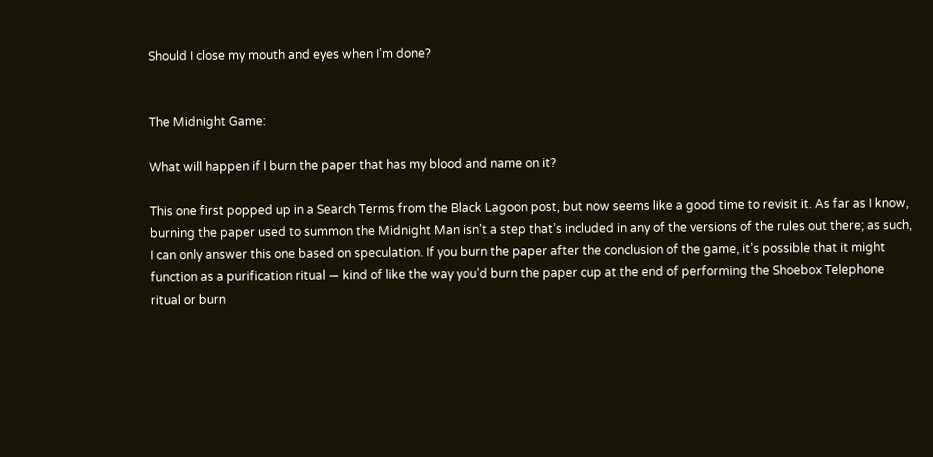Should I close my mouth and eyes when I’m done?


The Midnight Game:

What will happen if I burn the paper that has my blood and name on it?

This one first popped up in a Search Terms from the Black Lagoon post, but now seems like a good time to revisit it. As far as I know, burning the paper used to summon the Midnight Man isn’t a step that’s included in any of the versions of the rules out there; as such, I can only answer this one based on speculation. If you burn the paper after the conclusion of the game, it’s possible that it might function as a purification ritual — kind of like the way you’d burn the paper cup at the end of performing the Shoebox Telephone ritual or burn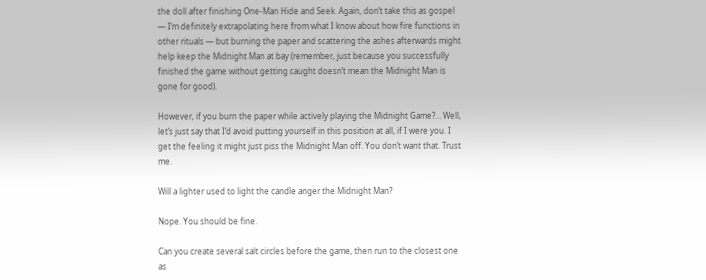the doll after finishing One-Man Hide and Seek. Again, don’t take this as gospel — I’m definitely extrapolating here from what I know about how fire functions in other rituals — but burning the paper and scattering the ashes afterwards might help keep the Midnight Man at bay (remember, just because you successfully finished the game without getting caught doesn’t mean the Midnight Man is gone for good).

However, if you burn the paper while actively playing the Midnight Game?… Well, let’s just say that I’d avoid putting yourself in this position at all, if I were you. I get the feeling it might just piss the Midnight Man off. You don’t want that. Trust me.

Will a lighter used to light the candle anger the Midnight Man?

Nope. You should be fine.

Can you create several salt circles before the game, then run to the closest one as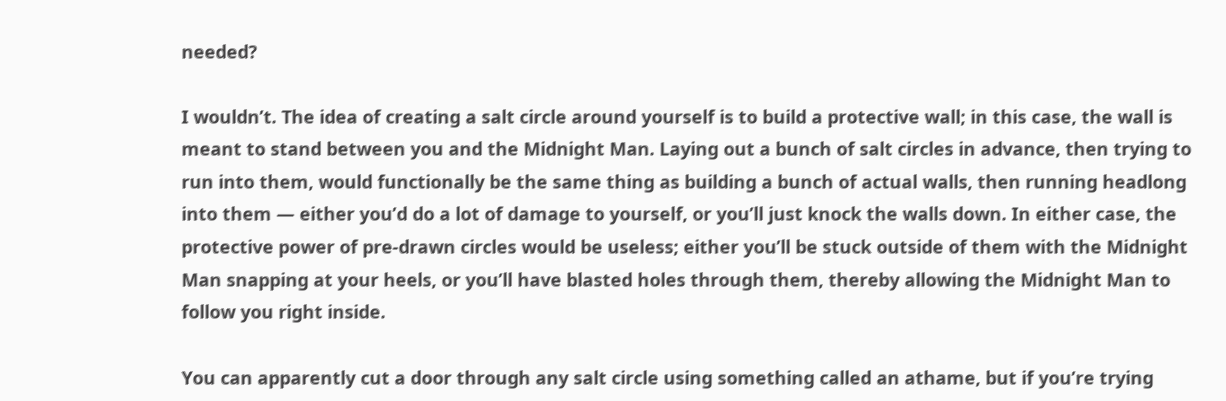needed?

I wouldn’t. The idea of creating a salt circle around yourself is to build a protective wall; in this case, the wall is meant to stand between you and the Midnight Man. Laying out a bunch of salt circles in advance, then trying to run into them, would functionally be the same thing as building a bunch of actual walls, then running headlong into them — either you’d do a lot of damage to yourself, or you’ll just knock the walls down. In either case, the protective power of pre-drawn circles would be useless; either you’ll be stuck outside of them with the Midnight Man snapping at your heels, or you’ll have blasted holes through them, thereby allowing the Midnight Man to follow you right inside.

You can apparently cut a door through any salt circle using something called an athame, but if you’re trying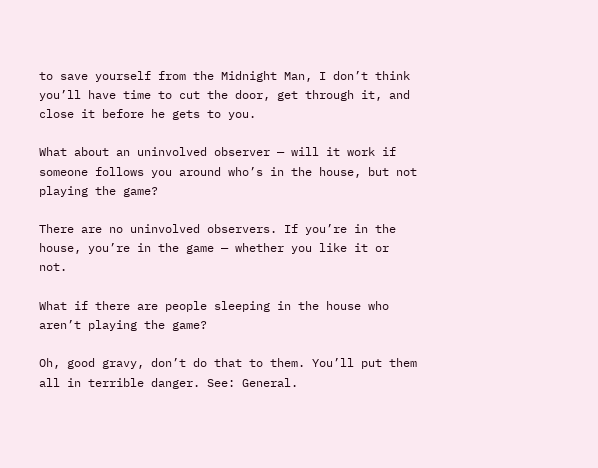to save yourself from the Midnight Man, I don’t think you’ll have time to cut the door, get through it, and close it before he gets to you.

What about an uninvolved observer — will it work if someone follows you around who’s in the house, but not playing the game?

There are no uninvolved observers. If you’re in the house, you’re in the game — whether you like it or not.

What if there are people sleeping in the house who aren’t playing the game?

Oh, good gravy, don’t do that to them. You’ll put them all in terrible danger. See: General.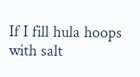If I fill hula hoops with salt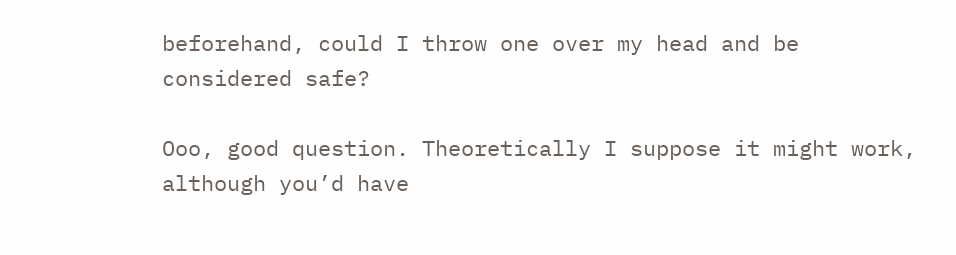beforehand, could I throw one over my head and be considered safe?

Ooo, good question. Theoretically I suppose it might work, although you’d have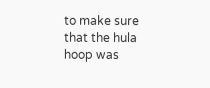to make sure that the hula hoop was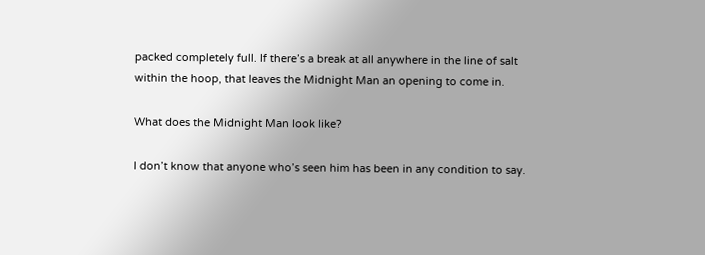packed completely full. If there’s a break at all anywhere in the line of salt within the hoop, that leaves the Midnight Man an opening to come in.

What does the Midnight Man look like?

I don’t know that anyone who’s seen him has been in any condition to say.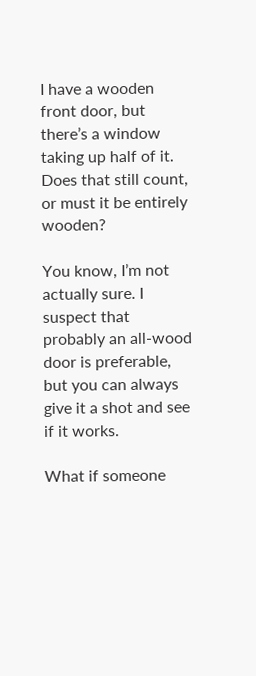I have a wooden front door, but there’s a window taking up half of it. Does that still count, or must it be entirely wooden?

You know, I’m not actually sure. I suspect that probably an all-wood door is preferable, but you can always give it a shot and see if it works.

What if someone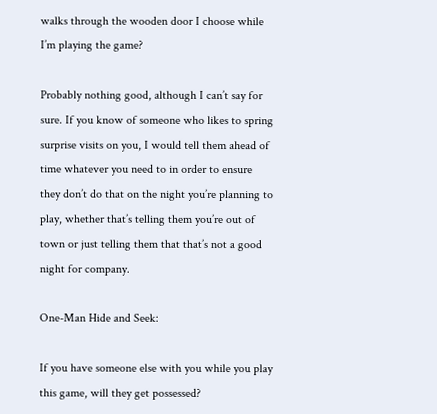walks through the wooden door I choose while I’m playing the game?

Probably nothing good, although I can’t say for sure. If you know of someone who likes to spring surprise visits on you, I would tell them ahead of time whatever you need to in order to ensure they don’t do that on the night you’re planning to play, whether that’s telling them you’re out of town or just telling them that that’s not a good night for company.

One-Man Hide and Seek:

If you have someone else with you while you play this game, will they get possessed?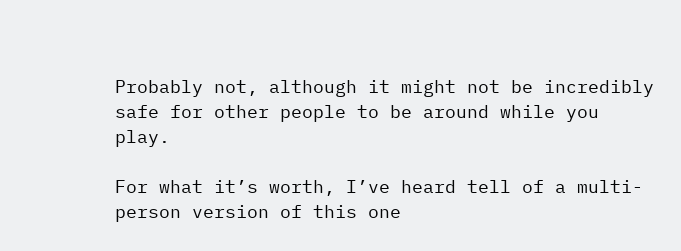Probably not, although it might not be incredibly safe for other people to be around while you play.

For what it’s worth, I’ve heard tell of a multi-person version of this one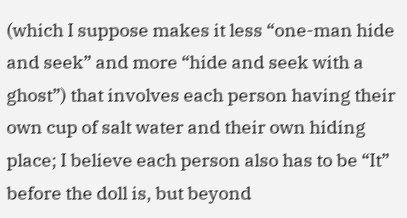(which I suppose makes it less “one-man hide and seek” and more “hide and seek with a ghost”) that involves each person having their own cup of salt water and their own hiding place; I believe each person also has to be “It” before the doll is, but beyond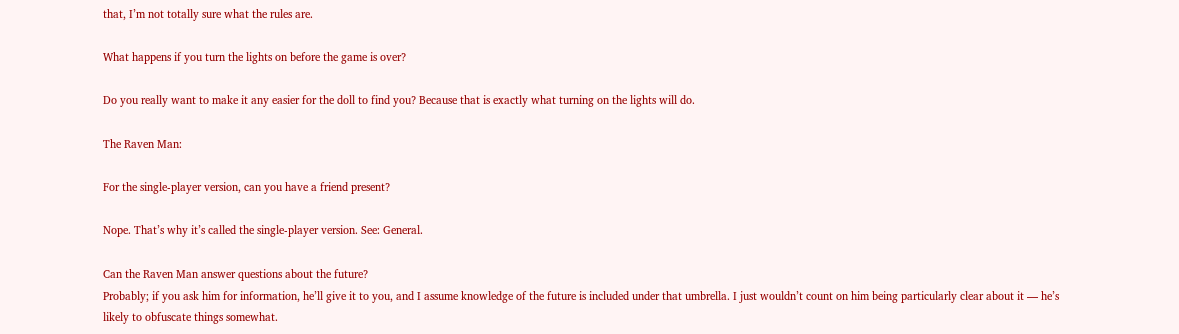that, I’m not totally sure what the rules are.

What happens if you turn the lights on before the game is over?

Do you really want to make it any easier for the doll to find you? Because that is exactly what turning on the lights will do.

The Raven Man:

For the single-player version, can you have a friend present?

Nope. That’s why it’s called the single-player version. See: General.

Can the Raven Man answer questions about the future?
Probably; if you ask him for information, he’ll give it to you, and I assume knowledge of the future is included under that umbrella. I just wouldn’t count on him being particularly clear about it — he’s likely to obfuscate things somewhat.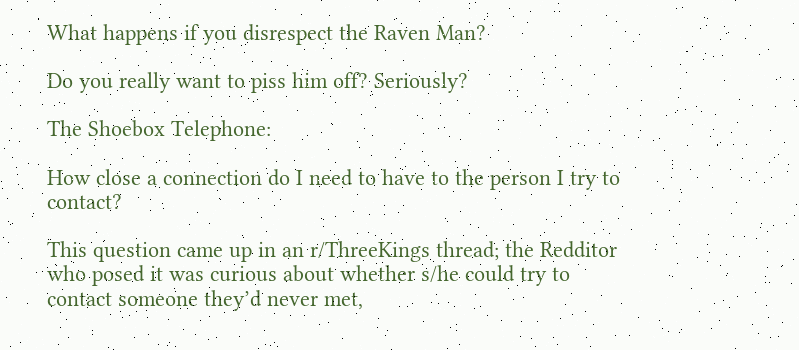What happens if you disrespect the Raven Man?

Do you really want to piss him off? Seriously?

The Shoebox Telephone:

How close a connection do I need to have to the person I try to contact?

This question came up in an r/ThreeKings thread; the Redditor who posed it was curious about whether s/he could try to contact someone they’d never met,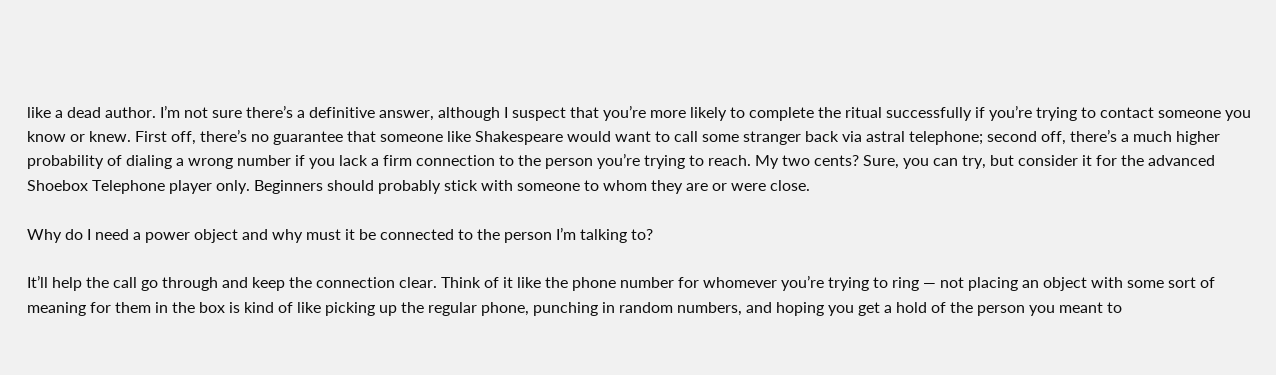like a dead author. I’m not sure there’s a definitive answer, although I suspect that you’re more likely to complete the ritual successfully if you’re trying to contact someone you know or knew. First off, there’s no guarantee that someone like Shakespeare would want to call some stranger back via astral telephone; second off, there’s a much higher probability of dialing a wrong number if you lack a firm connection to the person you’re trying to reach. My two cents? Sure, you can try, but consider it for the advanced Shoebox Telephone player only. Beginners should probably stick with someone to whom they are or were close.

Why do I need a power object and why must it be connected to the person I’m talking to?

It’ll help the call go through and keep the connection clear. Think of it like the phone number for whomever you’re trying to ring — not placing an object with some sort of meaning for them in the box is kind of like picking up the regular phone, punching in random numbers, and hoping you get a hold of the person you meant to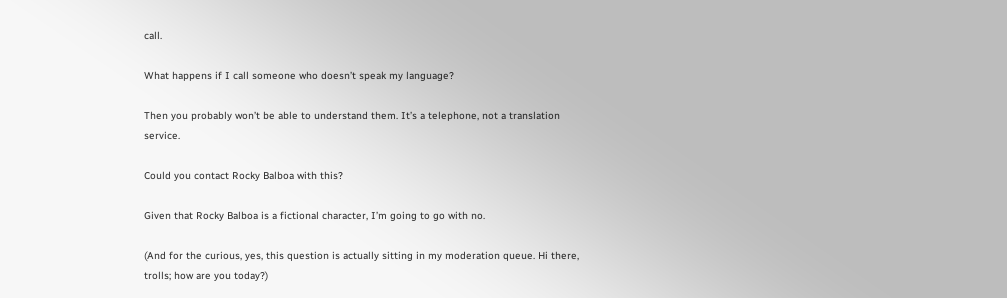call.

What happens if I call someone who doesn’t speak my language?

Then you probably won’t be able to understand them. It’s a telephone, not a translation service.

Could you contact Rocky Balboa with this?

Given that Rocky Balboa is a fictional character, I’m going to go with no.

(And for the curious, yes, this question is actually sitting in my moderation queue. Hi there, trolls; how are you today?)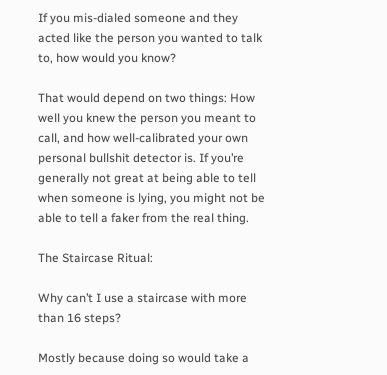If you mis-dialed someone and they acted like the person you wanted to talk to, how would you know?

That would depend on two things: How well you knew the person you meant to call, and how well-calibrated your own personal bullshit detector is. If you’re generally not great at being able to tell when someone is lying, you might not be able to tell a faker from the real thing.

The Staircase Ritual:

Why can’t I use a staircase with more than 16 steps?

Mostly because doing so would take a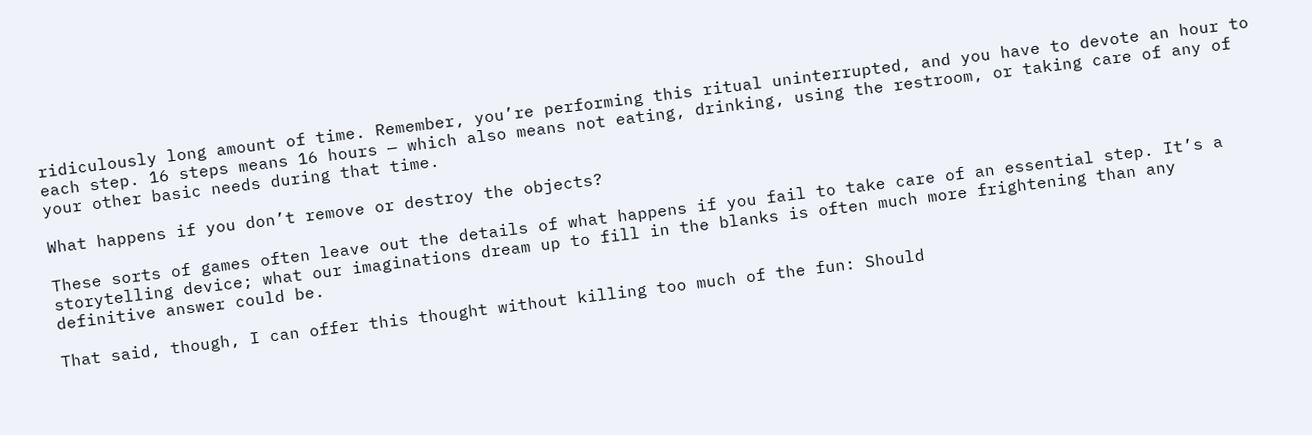ridiculously long amount of time. Remember, you’re performing this ritual uninterrupted, and you have to devote an hour to each step. 16 steps means 16 hours — which also means not eating, drinking, using the restroom, or taking care of any of your other basic needs during that time.

What happens if you don’t remove or destroy the objects?

These sorts of games often leave out the details of what happens if you fail to take care of an essential step. It’s a storytelling device; what our imaginations dream up to fill in the blanks is often much more frightening than any definitive answer could be.

That said, though, I can offer this thought without killing too much of the fun: Should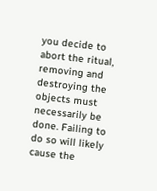you decide to abort the ritual, removing and destroying the objects must necessarily be done. Failing to do so will likely cause the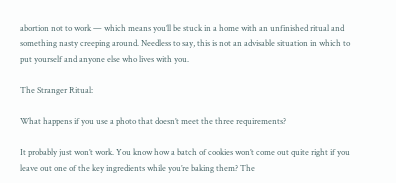abortion not to work — which means you’ll be stuck in a home with an unfinished ritual and something nasty creeping around. Needless to say, this is not an advisable situation in which to put yourself and anyone else who lives with you.

The Stranger Ritual:

What happens if you use a photo that doesn’t meet the three requirements?

It probably just won’t work. You know how a batch of cookies won’t come out quite right if you leave out one of the key ingredients while you’re baking them? The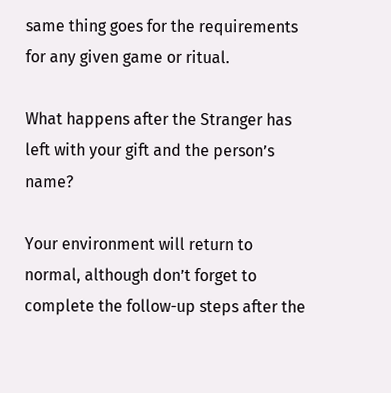same thing goes for the requirements for any given game or ritual.

What happens after the Stranger has left with your gift and the person’s name?

Your environment will return to normal, although don’t forget to complete the follow-up steps after the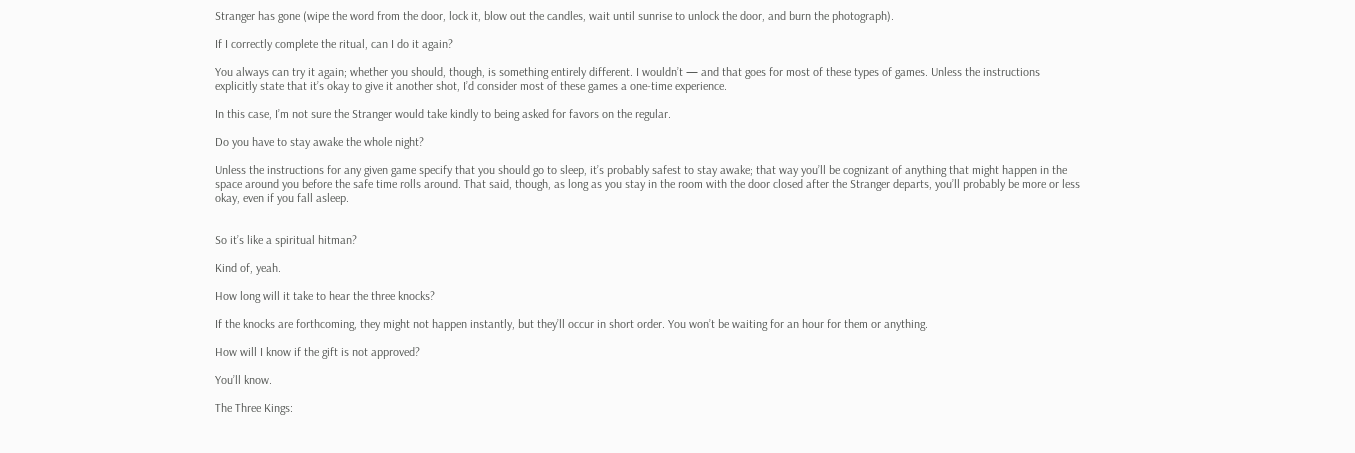Stranger has gone (wipe the word from the door, lock it, blow out the candles, wait until sunrise to unlock the door, and burn the photograph).

If I correctly complete the ritual, can I do it again?

You always can try it again; whether you should, though, is something entirely different. I wouldn’t — and that goes for most of these types of games. Unless the instructions explicitly state that it’s okay to give it another shot, I’d consider most of these games a one-time experience.

In this case, I’m not sure the Stranger would take kindly to being asked for favors on the regular.

Do you have to stay awake the whole night?

Unless the instructions for any given game specify that you should go to sleep, it’s probably safest to stay awake; that way you’ll be cognizant of anything that might happen in the space around you before the safe time rolls around. That said, though, as long as you stay in the room with the door closed after the Stranger departs, you’ll probably be more or less okay, even if you fall asleep.


So it’s like a spiritual hitman?

Kind of, yeah.

How long will it take to hear the three knocks?

If the knocks are forthcoming, they might not happen instantly, but they’ll occur in short order. You won’t be waiting for an hour for them or anything.

How will I know if the gift is not approved?

You’ll know.

The Three Kings: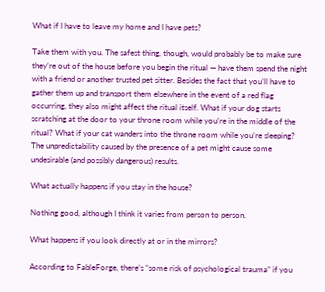What if I have to leave my home and I have pets?

Take them with you. The safest thing, though, would probably be to make sure they’re out of the house before you begin the ritual — have them spend the night with a friend or another trusted pet sitter. Besides the fact that you’ll have to gather them up and transport them elsewhere in the event of a red flag occurring, they also might affect the ritual itself. What if your dog starts scratching at the door to your throne room while you’re in the middle of the ritual? What if your cat wanders into the throne room while you’re sleeping? The unpredictability caused by the presence of a pet might cause some undesirable (and possibly dangerous) results.

What actually happens if you stay in the house?

Nothing good, although I think it varies from person to person.

What happens if you look directly at or in the mirrors?

According to FableForge, there’s “some risk of psychological trauma” if you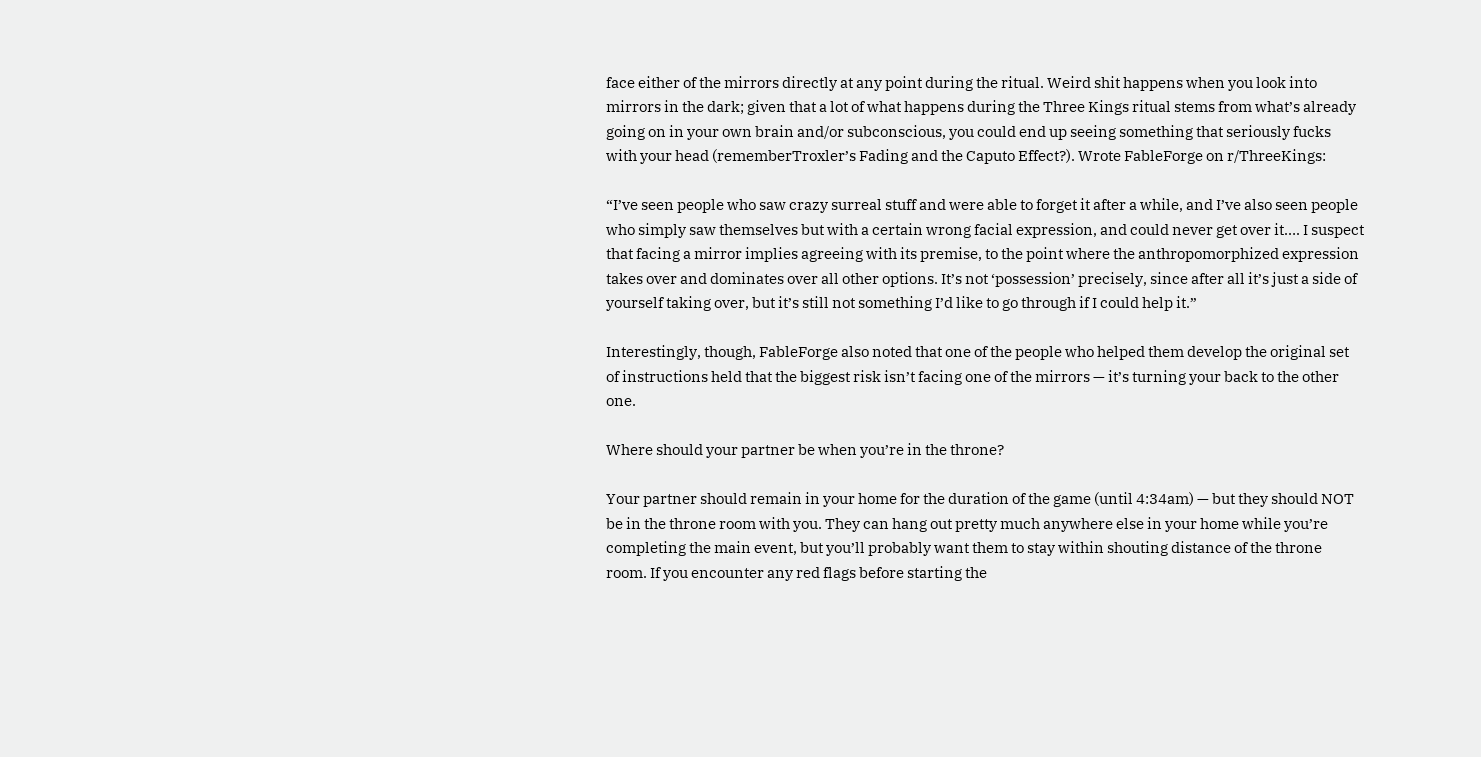face either of the mirrors directly at any point during the ritual. Weird shit happens when you look into mirrors in the dark; given that a lot of what happens during the Three Kings ritual stems from what’s already going on in your own brain and/or subconscious, you could end up seeing something that seriously fucks with your head (rememberTroxler’s Fading and the Caputo Effect?). Wrote FableForge on r/ThreeKings:

“I’ve seen people who saw crazy surreal stuff and were able to forget it after a while, and I’ve also seen people who simply saw themselves but with a certain wrong facial expression, and could never get over it…. I suspect that facing a mirror implies agreeing with its premise, to the point where the anthropomorphized expression takes over and dominates over all other options. It’s not ‘possession’ precisely, since after all it’s just a side of yourself taking over, but it’s still not something I’d like to go through if I could help it.”

Interestingly, though, FableForge also noted that one of the people who helped them develop the original set of instructions held that the biggest risk isn’t facing one of the mirrors — it’s turning your back to the other one.

Where should your partner be when you’re in the throne?

Your partner should remain in your home for the duration of the game (until 4:34am) — but they should NOT be in the throne room with you. They can hang out pretty much anywhere else in your home while you’re completing the main event, but you’ll probably want them to stay within shouting distance of the throne room. If you encounter any red flags before starting the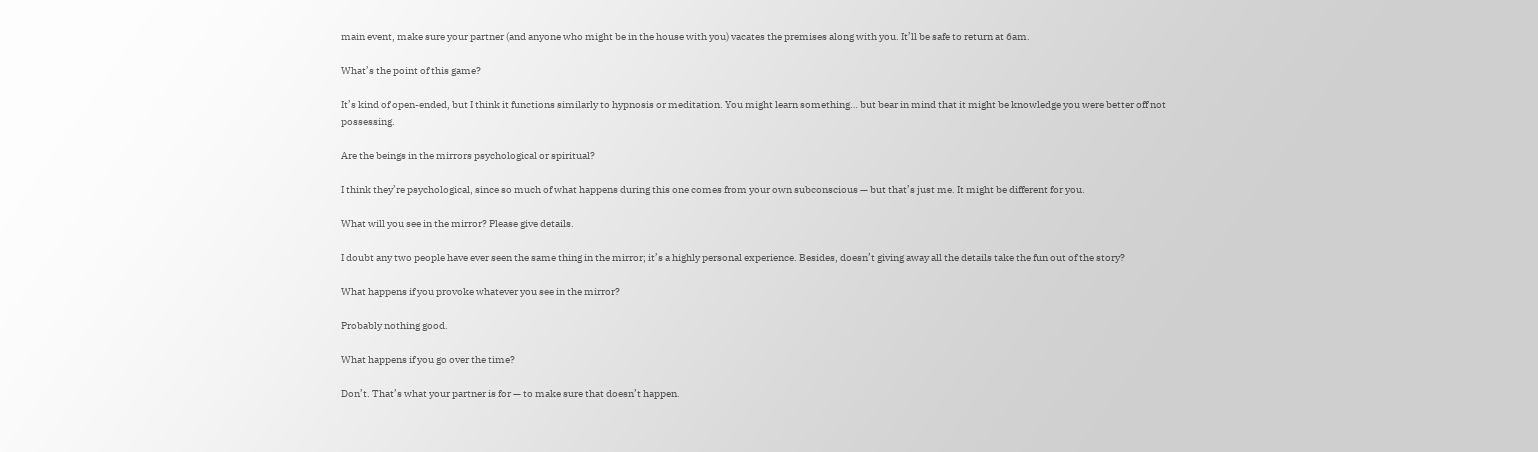main event, make sure your partner (and anyone who might be in the house with you) vacates the premises along with you. It’ll be safe to return at 6am.

What’s the point of this game?

It’s kind of open-ended, but I think it functions similarly to hypnosis or meditation. You might learn something… but bear in mind that it might be knowledge you were better off not possessing.

Are the beings in the mirrors psychological or spiritual?

I think they’re psychological, since so much of what happens during this one comes from your own subconscious — but that’s just me. It might be different for you.

What will you see in the mirror? Please give details.

I doubt any two people have ever seen the same thing in the mirror; it’s a highly personal experience. Besides, doesn’t giving away all the details take the fun out of the story?

What happens if you provoke whatever you see in the mirror?

Probably nothing good.

What happens if you go over the time?

Don’t. That’s what your partner is for — to make sure that doesn’t happen.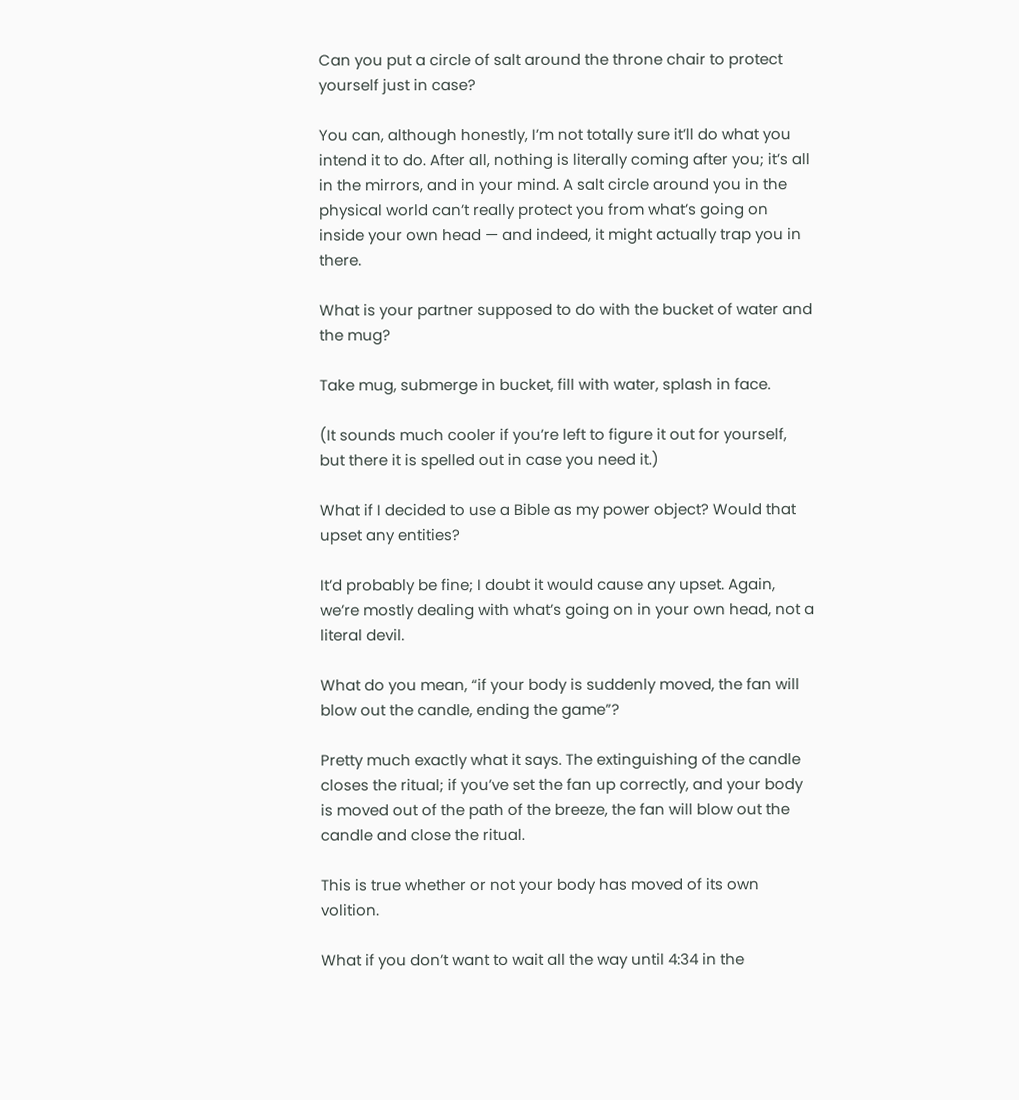Can you put a circle of salt around the throne chair to protect yourself just in case?

You can, although honestly, I’m not totally sure it’ll do what you intend it to do. After all, nothing is literally coming after you; it’s all in the mirrors, and in your mind. A salt circle around you in the physical world can’t really protect you from what’s going on inside your own head — and indeed, it might actually trap you in there.

What is your partner supposed to do with the bucket of water and the mug?

Take mug, submerge in bucket, fill with water, splash in face.

(It sounds much cooler if you’re left to figure it out for yourself, but there it is spelled out in case you need it.)

What if I decided to use a Bible as my power object? Would that upset any entities?

It’d probably be fine; I doubt it would cause any upset. Again, we’re mostly dealing with what’s going on in your own head, not a literal devil.

What do you mean, “if your body is suddenly moved, the fan will blow out the candle, ending the game”?

Pretty much exactly what it says. The extinguishing of the candle closes the ritual; if you’ve set the fan up correctly, and your body is moved out of the path of the breeze, the fan will blow out the candle and close the ritual.

This is true whether or not your body has moved of its own volition.

What if you don’t want to wait all the way until 4:34 in the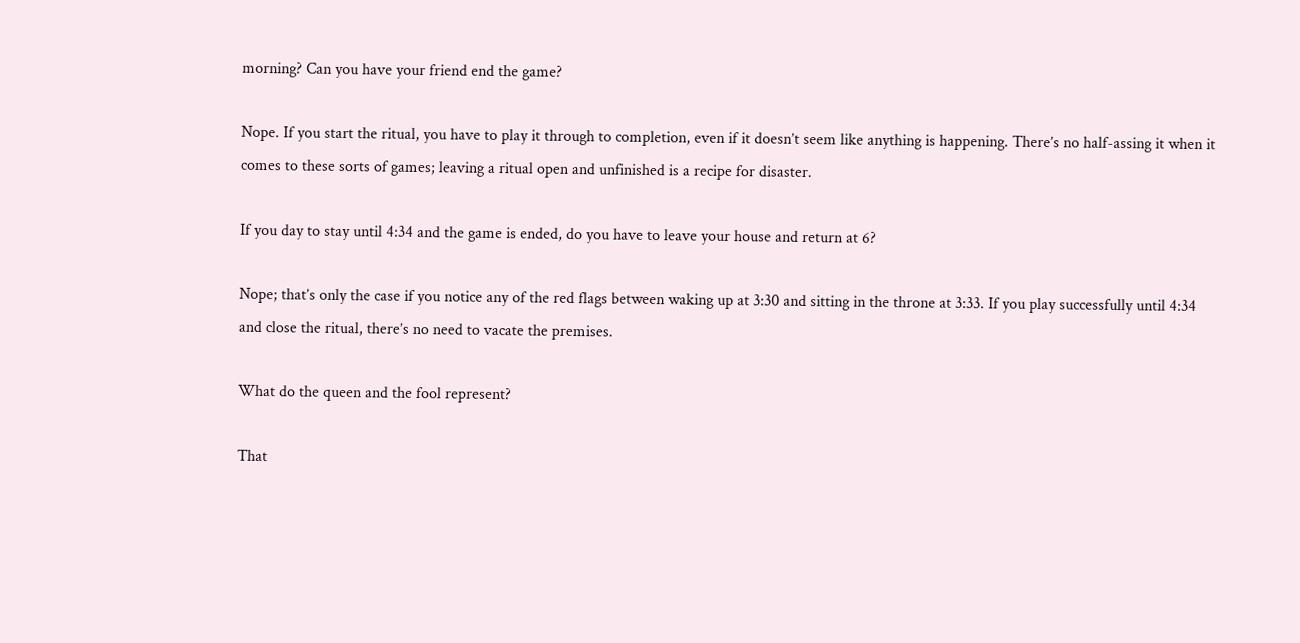morning? Can you have your friend end the game?

Nope. If you start the ritual, you have to play it through to completion, even if it doesn’t seem like anything is happening. There’s no half-assing it when it comes to these sorts of games; leaving a ritual open and unfinished is a recipe for disaster.

If you day to stay until 4:34 and the game is ended, do you have to leave your house and return at 6?

Nope; that’s only the case if you notice any of the red flags between waking up at 3:30 and sitting in the throne at 3:33. If you play successfully until 4:34 and close the ritual, there’s no need to vacate the premises.

What do the queen and the fool represent?

That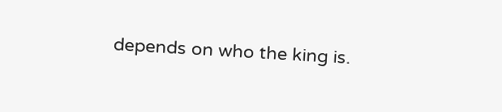depends on who the king is.